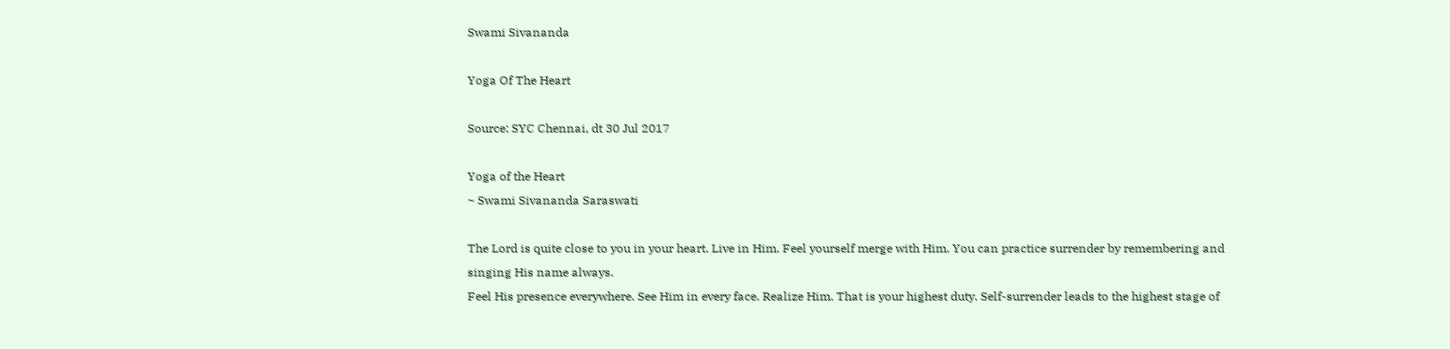Swami Sivananda

Yoga Of The Heart

Source: SYC Chennai, dt 30 Jul 2017

Yoga of the Heart
~ Swami Sivananda Saraswati

The Lord is quite close to you in your heart. Live in Him. Feel yourself merge with Him. You can practice surrender by remembering and singing His name always.
Feel His presence everywhere. See Him in every face. Realize Him. That is your highest duty. Self-surrender leads to the highest stage of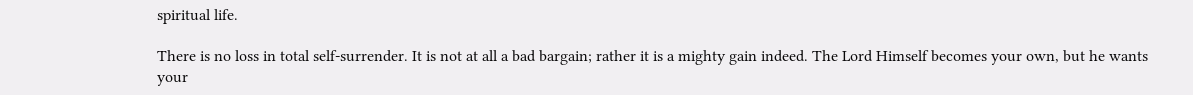spiritual life.

There is no loss in total self-surrender. It is not at all a bad bargain; rather it is a mighty gain indeed. The Lord Himself becomes your own, but he wants your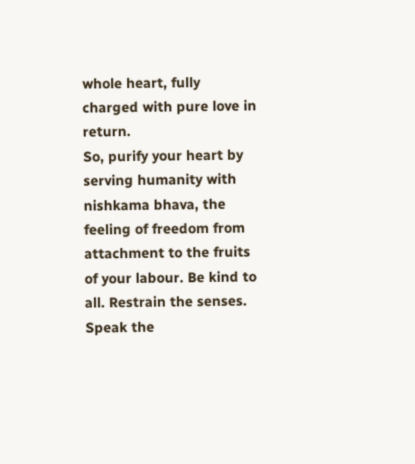whole heart, fully charged with pure love in return.
So, purify your heart by serving humanity with nishkama bhava, the feeling of freedom from attachment to the fruits of your labour. Be kind to all. Restrain the senses. Speak the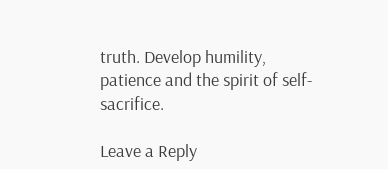truth. Develop humility, patience and the spirit of self-sacrifice.

Leave a Reply